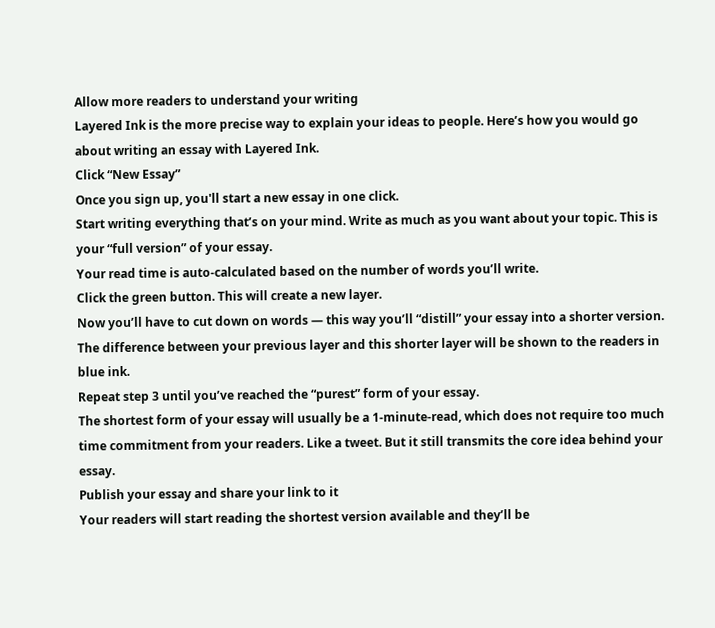Allow more readers to understand your writing
Layered Ink is the more precise way to explain your ideas to people. Here’s how you would go about writing an essay with Layered Ink.
Click “New Essay”
Once you sign up, you'll start a new essay in one click.
Start writing everything that’s on your mind. Write as much as you want about your topic. This is your “full version” of your essay.
Your read time is auto-calculated based on the number of words you’ll write.
Click the green button. This will create a new layer.
Now you’ll have to cut down on words — this way you’ll “distill” your essay into a shorter version. The difference between your previous layer and this shorter layer will be shown to the readers in blue ink.
Repeat step 3 until you’ve reached the “purest” form of your essay.
The shortest form of your essay will usually be a 1-minute-read, which does not require too much time commitment from your readers. Like a tweet. But it still transmits the core idea behind your essay.
Publish your essay and share your link to it
Your readers will start reading the shortest version available and they’ll be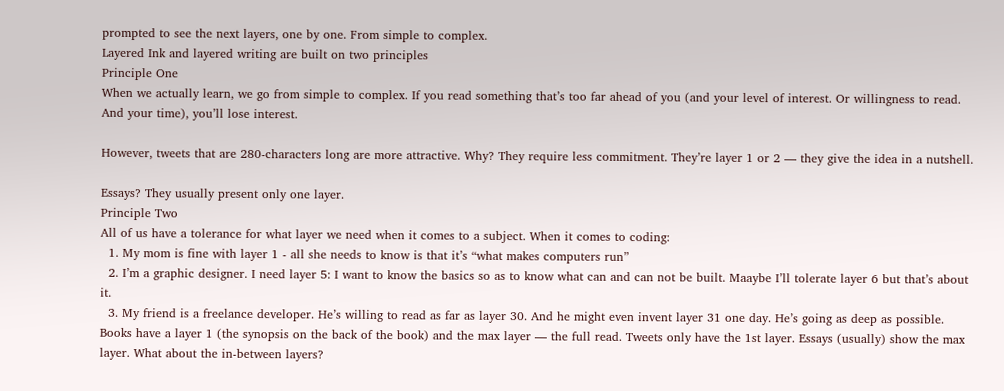prompted to see the next layers, one by one. From simple to complex.
Layered Ink and layered writing are built on two principles
Principle One
When we actually learn, we go from simple to complex. If you read something that’s too far ahead of you (and your level of interest. Or willingness to read. And your time), you’ll lose interest.

However, tweets that are 280-characters long are more attractive. Why? They require less commitment. They’re layer 1 or 2 — they give the idea in a nutshell.

Essays? They usually present only one layer.
Principle Two
All of us have a tolerance for what layer we need when it comes to a subject. When it comes to coding:
  1. My mom is fine with layer 1 - all she needs to know is that it’s “what makes computers run”
  2. I’m a graphic designer. I need layer 5: I want to know the basics so as to know what can and can not be built. Maaybe I’ll tolerate layer 6 but that’s about it.
  3. My friend is a freelance developer. He’s willing to read as far as layer 30. And he might even invent layer 31 one day. He’s going as deep as possible.
Books have a layer 1 (the synopsis on the back of the book) and the max layer — the full read. Tweets only have the 1st layer. Essays (usually) show the max layer. What about the in-between layers?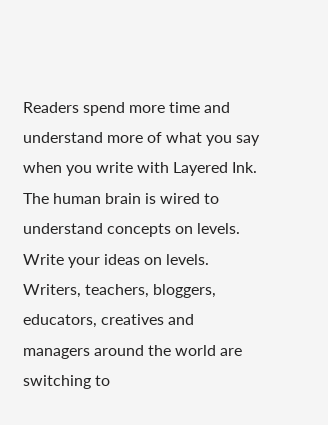Readers spend more time and understand more of what you say when you write with Layered Ink.
The human brain is wired to understand concepts on levels. Write your ideas on levels. Writers, teachers, bloggers, educators, creatives and managers around the world are switching to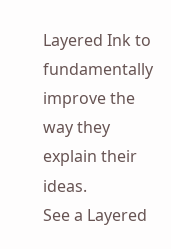Layered Ink to fundamentally improve the way they explain their ideas.
See a Layered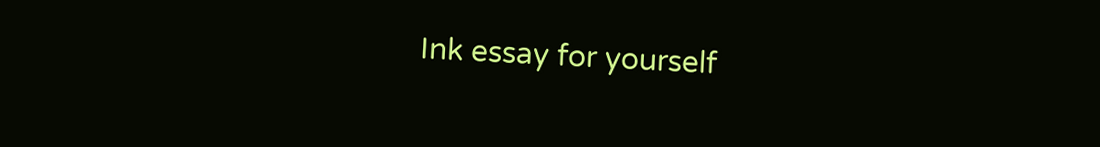Ink essay for yourself